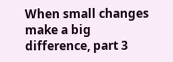When small changes make a big difference, part 3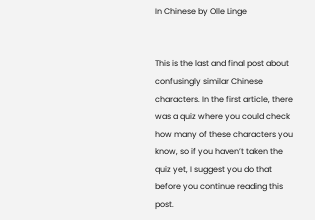In Chinese by Olle Linge


This is the last and final post about confusingly similar Chinese characters. In the first article, there was a quiz where you could check how many of these characters you know, so if you haven’t taken the quiz yet, I suggest you do that before you continue reading this post.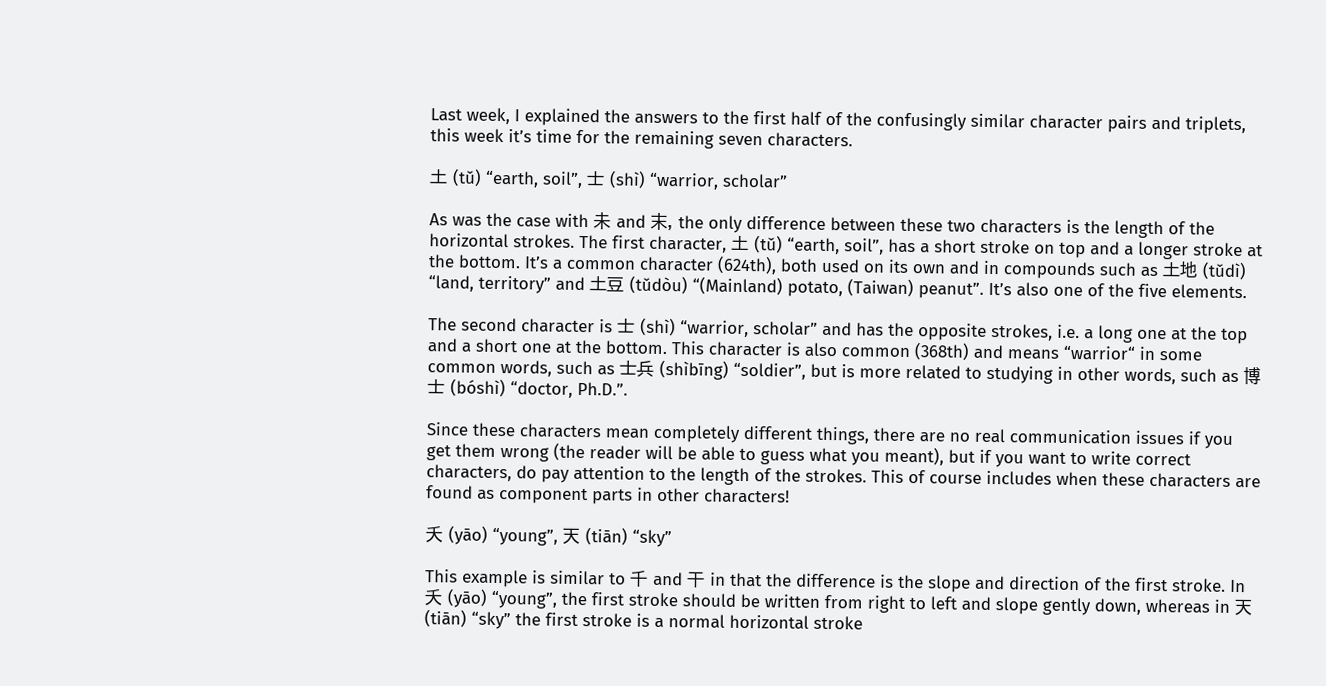Last week, I explained the answers to the first half of the confusingly similar character pairs and triplets, this week it’s time for the remaining seven characters.

土 (tǔ) “earth, soil”, 士 (shì) “warrior, scholar”

As was the case with 未 and 末, the only difference between these two characters is the length of the horizontal strokes. The first character, 土 (tǔ) “earth, soil”, has a short stroke on top and a longer stroke at the bottom. It’s a common character (624th), both used on its own and in compounds such as 土地 (tǔdì) “land, territory” and 土豆 (tǔdòu) “(Mainland) potato, (Taiwan) peanut”. It’s also one of the five elements.

The second character is 士 (shì) “warrior, scholar” and has the opposite strokes, i.e. a long one at the top and a short one at the bottom. This character is also common (368th) and means “warrior“ in some common words, such as 士兵 (shìbīng) “soldier”, but is more related to studying in other words, such as 博士 (bóshì) “doctor, Ph.D.”.

Since these characters mean completely different things, there are no real communication issues if you get them wrong (the reader will be able to guess what you meant), but if you want to write correct characters, do pay attention to the length of the strokes. This of course includes when these characters are found as component parts in other characters!

夭 (yāo) “young”, 天 (tiān) “sky”

This example is similar to 千 and 干 in that the difference is the slope and direction of the first stroke. In 夭 (yāo) “young”, the first stroke should be written from right to left and slope gently down, whereas in 天 (tiān) “sky” the first stroke is a normal horizontal stroke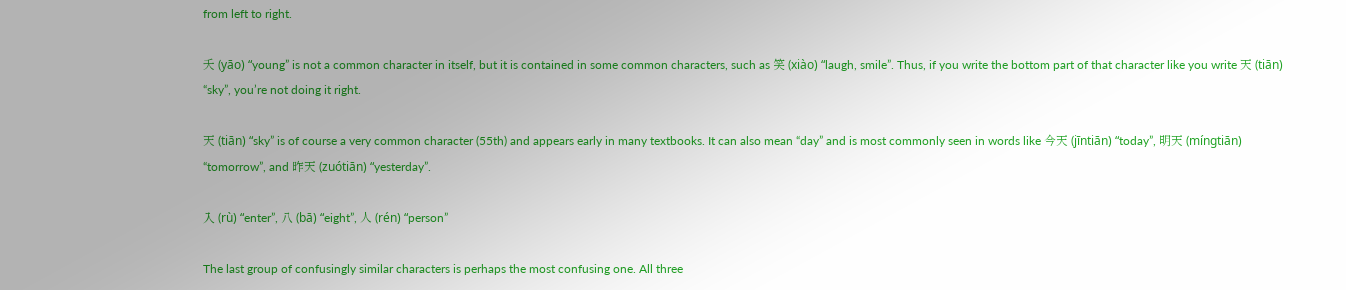from left to right.

夭 (yāo) “young” is not a common character in itself, but it is contained in some common characters, such as 笑 (xiào) “laugh, smile”. Thus, if you write the bottom part of that character like you write 天 (tiān) “sky”, you’re not doing it right.

天 (tiān) “sky” is of course a very common character (55th) and appears early in many textbooks. It can also mean “day” and is most commonly seen in words like 今天 (jīntiān) “today”, 明天 (míngtiān) “tomorrow”, and 昨天 (zuótiān) “yesterday”.

入 (rù) “enter”, 八 (bā) “eight”, 人 (rén) “person”

The last group of confusingly similar characters is perhaps the most confusing one. All three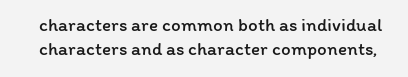characters are common both as individual characters and as character components,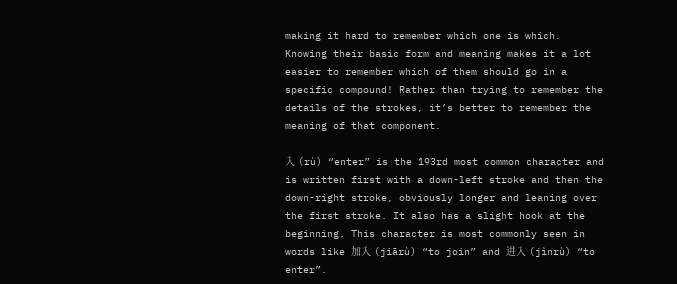making it hard to remember which one is which. Knowing their basic form and meaning makes it a lot easier to remember which of them should go in a specific compound! Rather than trying to remember the details of the strokes, it’s better to remember the meaning of that component.

入 (rù) “enter” is the 193rd most common character and is written first with a down-left stroke and then the down-right stroke, obviously longer and leaning over the first stroke. It also has a slight hook at the beginning. This character is most commonly seen in words like 加入 (jiārù) “to join” and 进入 (jìnrù) “to enter”.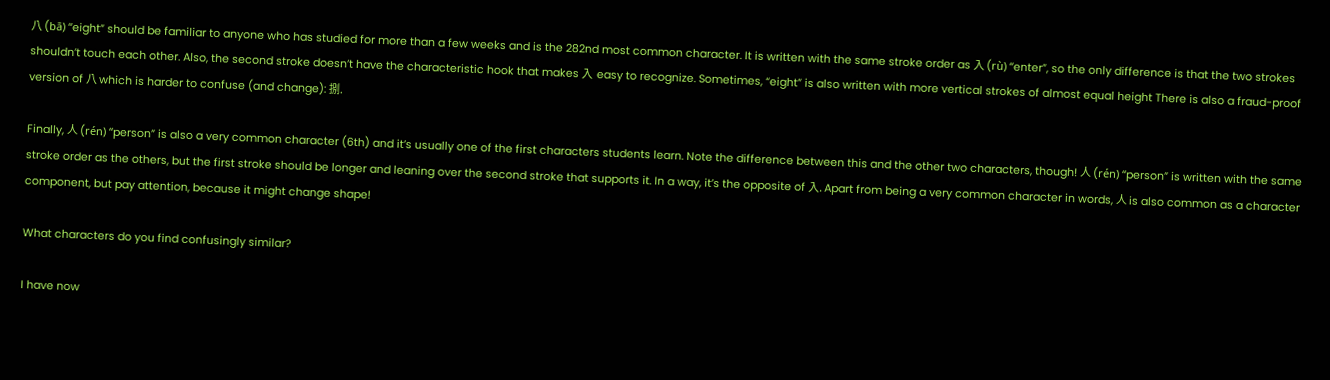八 (bā) “eight” should be familiar to anyone who has studied for more than a few weeks and is the 282nd most common character. It is written with the same stroke order as 入 (rù) “enter”, so the only difference is that the two strokes shouldn’t touch each other. Also, the second stroke doesn’t have the characteristic hook that makes 入  easy to recognize. Sometimes, “eight” is also written with more vertical strokes of almost equal height There is also a fraud-proof version of 八 which is harder to confuse (and change): 捌.

Finally, 人 (rén) “person” is also a very common character (6th) and it’s usually one of the first characters students learn. Note the difference between this and the other two characters, though! 人 (rén) “person” is written with the same stroke order as the others, but the first stroke should be longer and leaning over the second stroke that supports it. In a way, it’s the opposite of 入. Apart from being a very common character in words, 人 is also common as a character component, but pay attention, because it might change shape!

What characters do you find confusingly similar?

I have now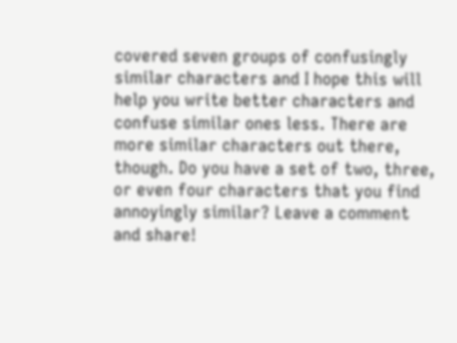covered seven groups of confusingly similar characters and I hope this will help you write better characters and confuse similar ones less. There are more similar characters out there, though. Do you have a set of two, three, or even four characters that you find annoyingly similar? Leave a comment and share!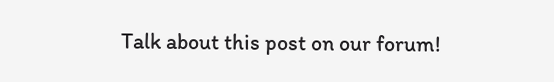Talk about this post on our forum!